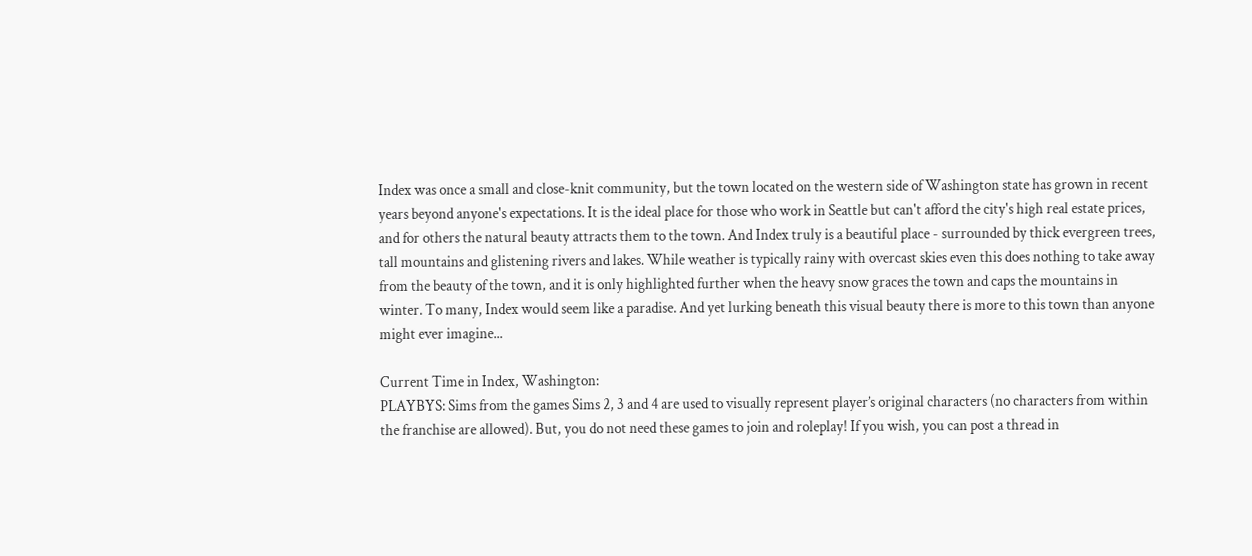Index was once a small and close-knit community, but the town located on the western side of Washington state has grown in recent years beyond anyone's expectations. It is the ideal place for those who work in Seattle but can't afford the city's high real estate prices, and for others the natural beauty attracts them to the town. And Index truly is a beautiful place - surrounded by thick evergreen trees, tall mountains and glistening rivers and lakes. While weather is typically rainy with overcast skies even this does nothing to take away from the beauty of the town, and it is only highlighted further when the heavy snow graces the town and caps the mountains in winter. To many, Index would seem like a paradise. And yet lurking beneath this visual beauty there is more to this town than anyone might ever imagine...

Current Time in Index, Washington:
PLAYBYS: Sims from the games Sims 2, 3 and 4 are used to visually represent player’s original characters (no characters from within the franchise are allowed). But, you do not need these games to join and roleplay! If you wish, you can post a thread in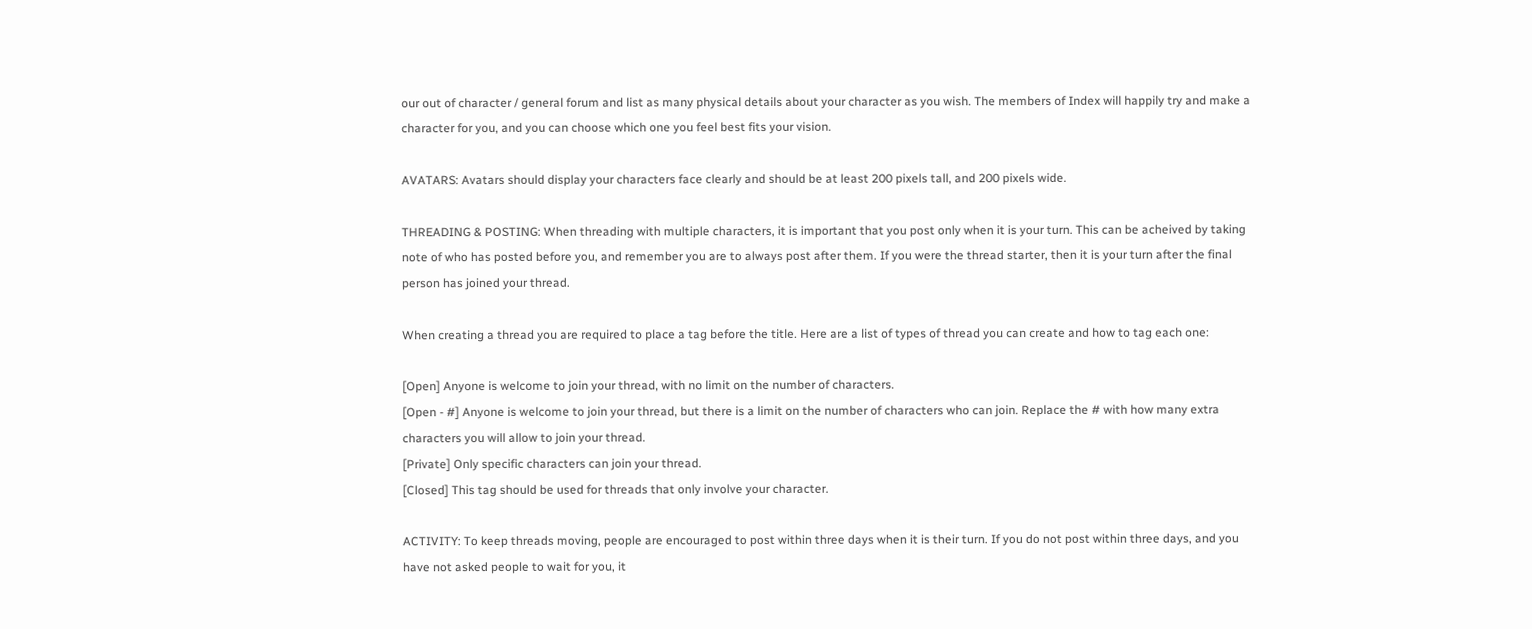our out of character / general forum and list as many physical details about your character as you wish. The members of Index will happily try and make a character for you, and you can choose which one you feel best fits your vision.

AVATARS: Avatars should display your characters face clearly and should be at least 200 pixels tall, and 200 pixels wide.

THREADING & POSTING: When threading with multiple characters, it is important that you post only when it is your turn. This can be acheived by taking note of who has posted before you, and remember you are to always post after them. If you were the thread starter, then it is your turn after the final person has joined your thread.

When creating a thread you are required to place a tag before the title. Here are a list of types of thread you can create and how to tag each one:

[Open] Anyone is welcome to join your thread, with no limit on the number of characters.
[Open - #] Anyone is welcome to join your thread, but there is a limit on the number of characters who can join. Replace the # with how many extra characters you will allow to join your thread.
[Private] Only specific characters can join your thread.
[Closed] This tag should be used for threads that only involve your character.

ACTIVITY: To keep threads moving, people are encouraged to post within three days when it is their turn. If you do not post within three days, and you have not asked people to wait for you, it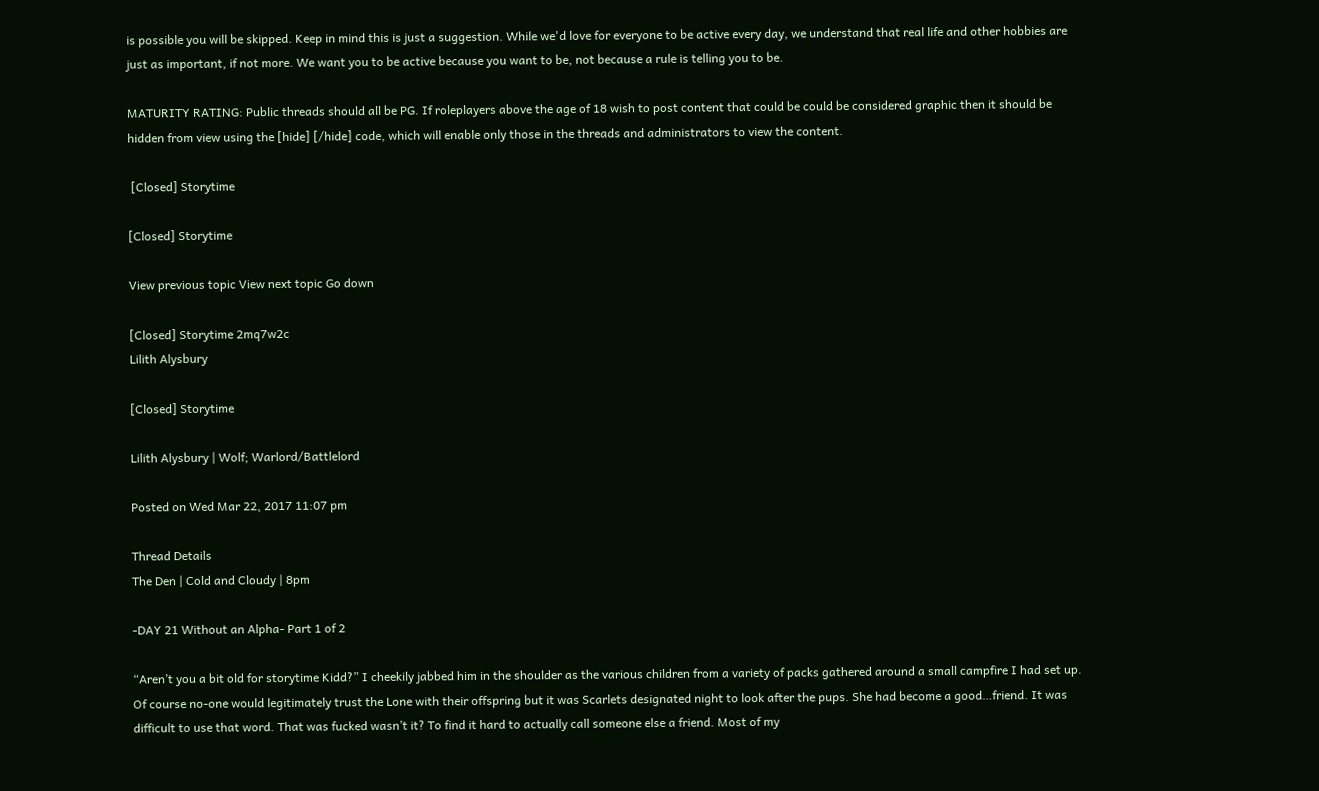is possible you will be skipped. Keep in mind this is just a suggestion. While we'd love for everyone to be active every day, we understand that real life and other hobbies are just as important, if not more. We want you to be active because you want to be, not because a rule is telling you to be.

MATURITY RATING: Public threads should all be PG. If roleplayers above the age of 18 wish to post content that could be could be considered graphic then it should be hidden from view using the [hide] [/hide] code, which will enable only those in the threads and administrators to view the content.

 [Closed] Storytime

[Closed] Storytime

View previous topic View next topic Go down

[Closed] Storytime 2mq7w2c
Lilith Alysbury

[Closed] Storytime

Lilith Alysbury | Wolf; Warlord/Battlelord

Posted on Wed Mar 22, 2017 11:07 pm

Thread Details
The Den | Cold and Cloudy | 8pm

-DAY 21 Without an Alpha- Part 1 of 2

“Aren’t you a bit old for storytime Kidd?” I cheekily jabbed him in the shoulder as the various children from a variety of packs gathered around a small campfire I had set up. Of course no-one would legitimately trust the Lone with their offspring but it was Scarlets designated night to look after the pups. She had become a good…friend. It was difficult to use that word. That was fucked wasn’t it? To find it hard to actually call someone else a friend. Most of my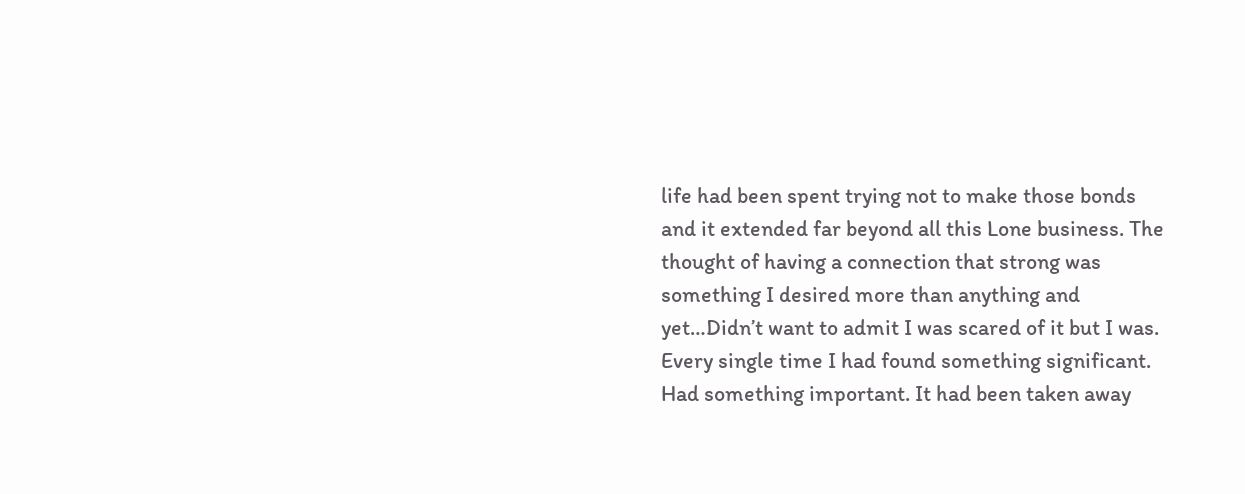life had been spent trying not to make those bonds and it extended far beyond all this Lone business. The thought of having a connection that strong was something I desired more than anything and yet…Didn’t want to admit I was scared of it but I was. Every single time I had found something significant. Had something important. It had been taken away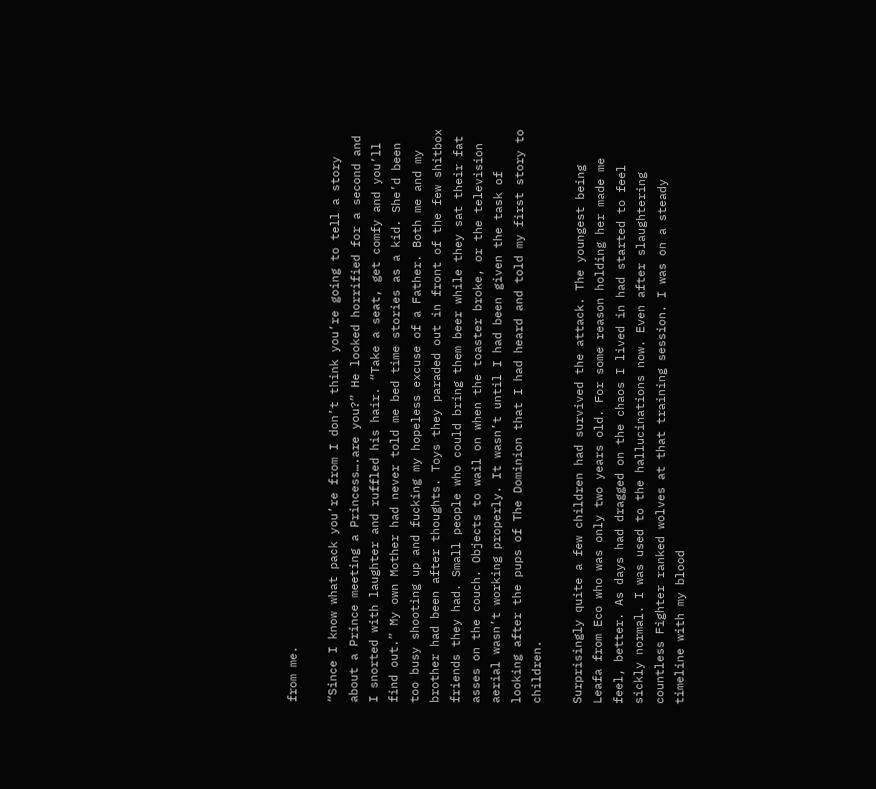from me.

“Since I know what pack you’re from I don’t think you’re going to tell a story about a Prince meeting a Princess….are you?” He looked horrified for a second and I snorted with laughter and ruffled his hair. “Take a seat, get comfy and you’ll find out.” My own Mother had never told me bed time stories as a kid. She’d been too busy shooting up and fucking my hopeless excuse of a Father. Both me and my brother had been after thoughts. Toys they paraded out in front of the few shitbox friends they had. Small people who could bring them beer while they sat their fat asses on the couch. Objects to wail on when the toaster broke, or the television aerial wasn’t working properly. It wasn’t until I had been given the task of looking after the pups of The Dominion that I had heard and told my first story to children.

Surprisingly quite a few children had survived the attack. The youngest being Leafa from Eco who was only two years old. For some reason holding her made me feel, better. As days had dragged on the chaos I lived in had started to feel sickly normal. I was used to the hallucinations now. Even after slaughtering countless Fighter ranked wolves at that training session. I was on a steady timeline with my blood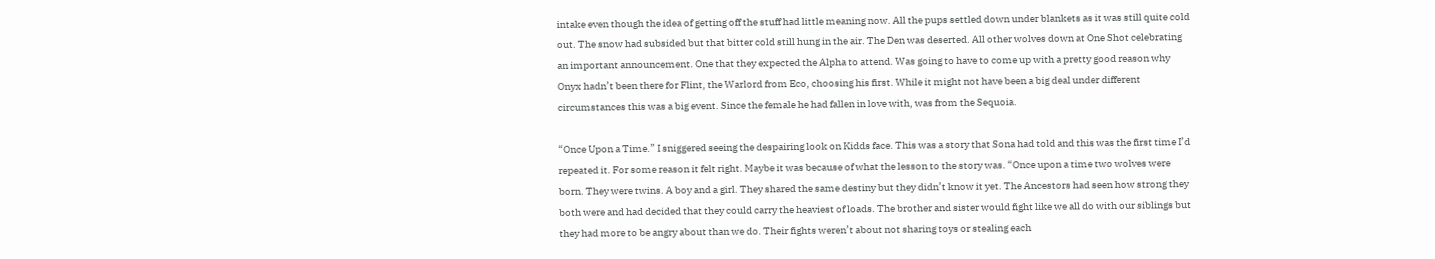intake even though the idea of getting off the stuff had little meaning now. All the pups settled down under blankets as it was still quite cold out. The snow had subsided but that bitter cold still hung in the air. The Den was deserted. All other wolves down at One Shot celebrating an important announcement. One that they expected the Alpha to attend. Was going to have to come up with a pretty good reason why Onyx hadn’t been there for Flint, the Warlord from Eco, choosing his first. While it might not have been a big deal under different circumstances this was a big event. Since the female he had fallen in love with, was from the Sequoia.

“Once Upon a Time.” I sniggered seeing the despairing look on Kidds face. This was a story that Sona had told and this was the first time I’d repeated it. For some reason it felt right. Maybe it was because of what the lesson to the story was. “Once upon a time two wolves were born. They were twins. A boy and a girl. They shared the same destiny but they didn’t know it yet. The Ancestors had seen how strong they both were and had decided that they could carry the heaviest of loads. The brother and sister would fight like we all do with our siblings but they had more to be angry about than we do. Their fights weren’t about not sharing toys or stealing each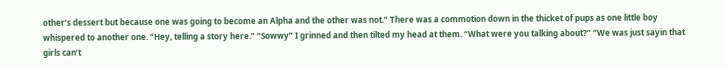other’s dessert but because one was going to become an Alpha and the other was not.” There was a commotion down in the thicket of pups as one little boy whispered to another one. “Hey, telling a story here.” “Sowwy” I grinned and then tilted my head at them. “What were you talking about?” “We was just sayin that girls can’t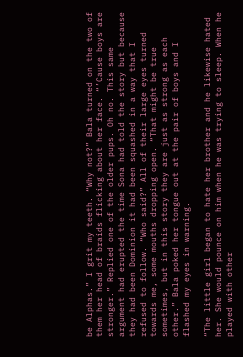be Alphas.” I grit my teeth. “Why not?” Bala turned on the two of them her head of braids flicking about her face. “’Cause boys are stronger.” Replied one of the older pups. Oh no. This same argument had erupted the time Sona had told the story but because they had been Dominion it had been squashed in a way that I refused to follow. “Who said?” All of their large eyes turned towards me, some mouths dropping open. “That might be true sometimes, but in this story they are just as strong as each other.” Bala poked her tongue out at the pair of boys and I flashed my eyes in warning.

“The little girl began to hate her brother and he likewise hated her. She would pounce on him when he was trying to sleep. When he played with other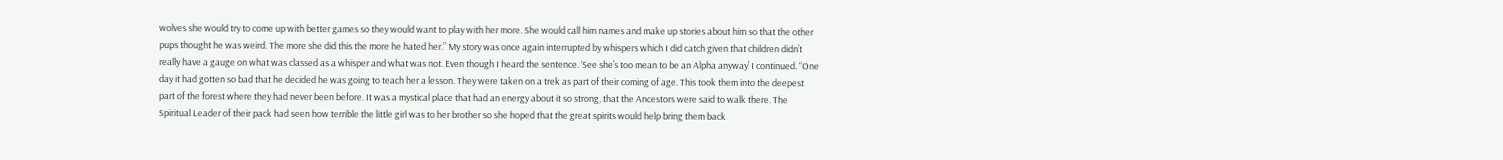wolves she would try to come up with better games so they would want to play with her more. She would call him names and make up stories about him so that the other pups thought he was weird. The more she did this the more he hated her.” My story was once again interrupted by whispers which I did catch given that children didn’t really have a gauge on what was classed as a whisper and what was not. Even though I heard the sentence. ‘See she’s too mean to be an Alpha anyway’ I continued. “One day it had gotten so bad that he decided he was going to teach her a lesson. They were taken on a trek as part of their coming of age. This took them into the deepest part of the forest where they had never been before. It was a mystical place that had an energy about it so strong, that the Ancestors were said to walk there. The Spiritual Leader of their pack had seen how terrible the little girl was to her brother so she hoped that the great spirits would help bring them back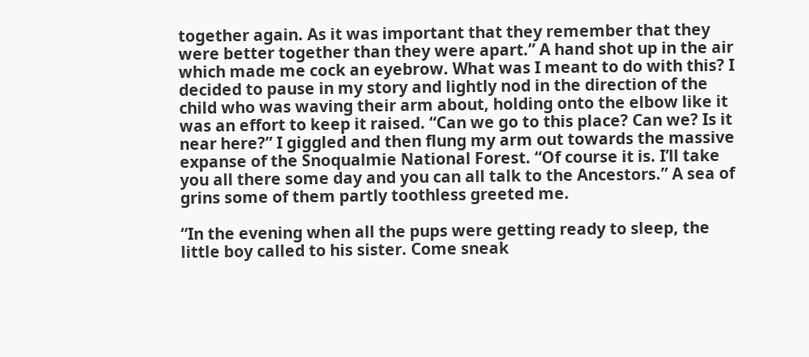together again. As it was important that they remember that they were better together than they were apart.” A hand shot up in the air which made me cock an eyebrow. What was I meant to do with this? I decided to pause in my story and lightly nod in the direction of the child who was waving their arm about, holding onto the elbow like it was an effort to keep it raised. “Can we go to this place? Can we? Is it near here?” I giggled and then flung my arm out towards the massive expanse of the Snoqualmie National Forest. “Of course it is. I’ll take you all there some day and you can all talk to the Ancestors.” A sea of grins some of them partly toothless greeted me.

“In the evening when all the pups were getting ready to sleep, the little boy called to his sister. Come sneak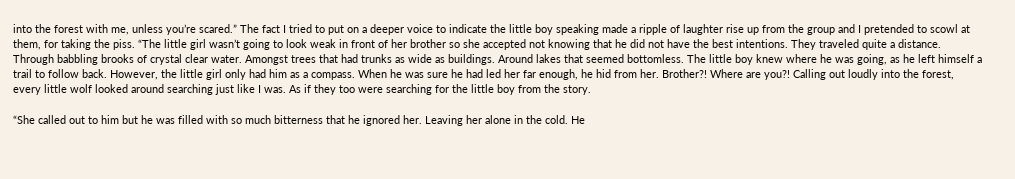into the forest with me, unless you’re scared.” The fact I tried to put on a deeper voice to indicate the little boy speaking made a ripple of laughter rise up from the group and I pretended to scowl at them, for taking the piss. “The little girl wasn’t going to look weak in front of her brother so she accepted not knowing that he did not have the best intentions. They traveled quite a distance. Through babbling brooks of crystal clear water. Amongst trees that had trunks as wide as buildings. Around lakes that seemed bottomless. The little boy knew where he was going, as he left himself a trail to follow back. However, the little girl only had him as a compass. When he was sure he had led her far enough, he hid from her. Brother?! Where are you?! Calling out loudly into the forest, every little wolf looked around searching just like I was. As if they too were searching for the little boy from the story.

“She called out to him but he was filled with so much bitterness that he ignored her. Leaving her alone in the cold. He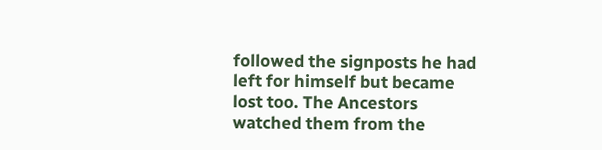followed the signposts he had left for himself but became lost too. The Ancestors watched them from the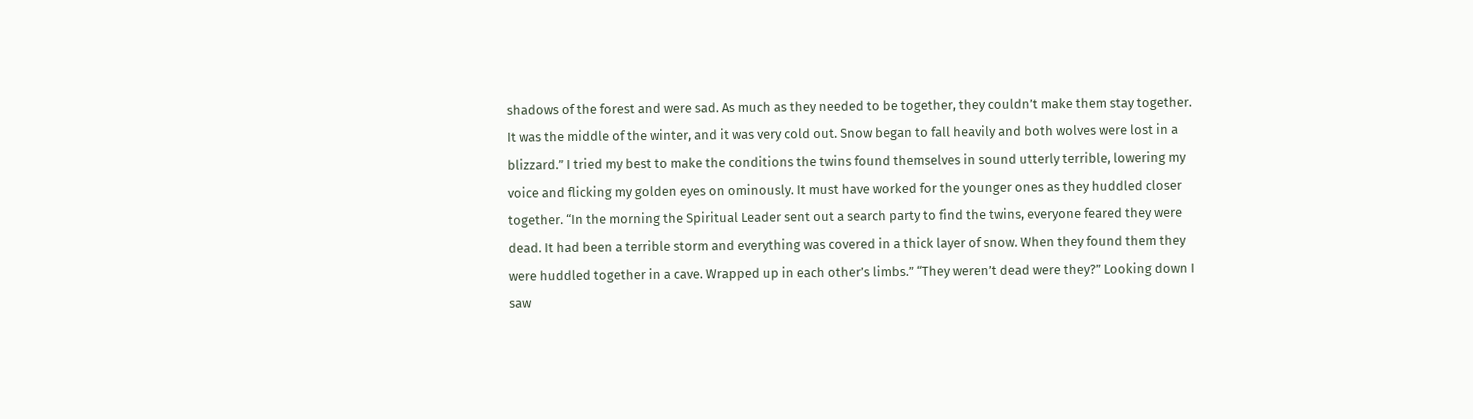shadows of the forest and were sad. As much as they needed to be together, they couldn’t make them stay together. It was the middle of the winter, and it was very cold out. Snow began to fall heavily and both wolves were lost in a blizzard.” I tried my best to make the conditions the twins found themselves in sound utterly terrible, lowering my voice and flicking my golden eyes on ominously. It must have worked for the younger ones as they huddled closer together. “In the morning the Spiritual Leader sent out a search party to find the twins, everyone feared they were dead. It had been a terrible storm and everything was covered in a thick layer of snow. When they found them they were huddled together in a cave. Wrapped up in each other’s limbs.” “They weren’t dead were they?” Looking down I saw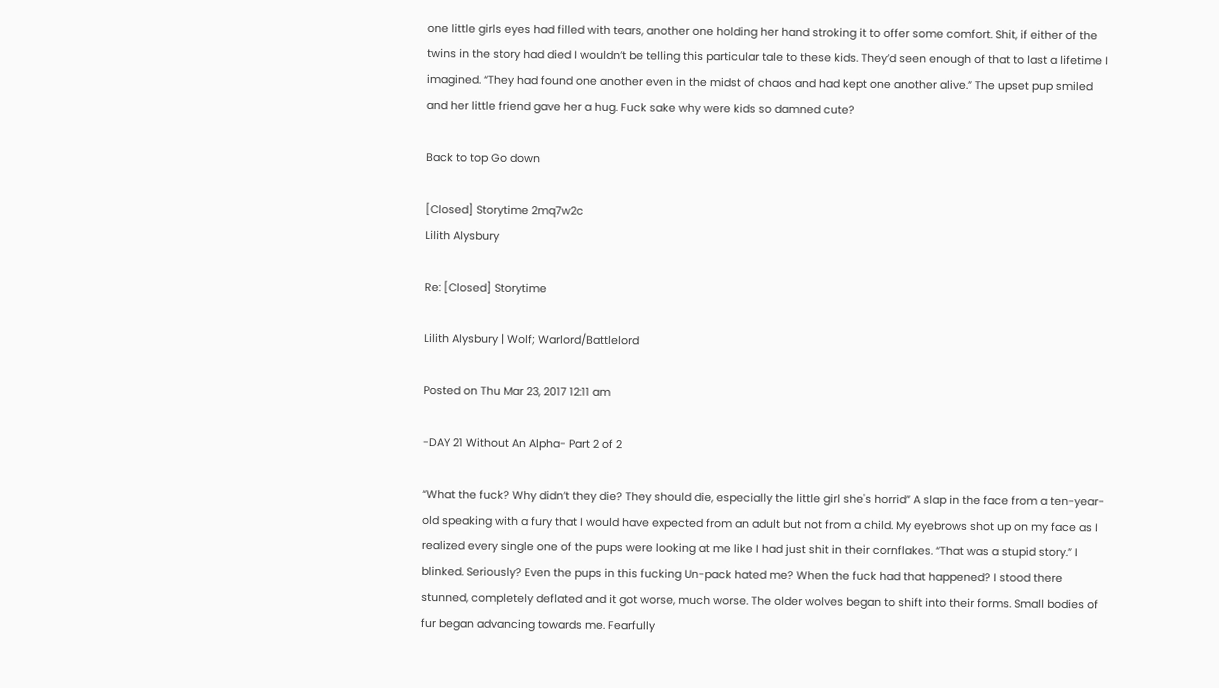one little girls eyes had filled with tears, another one holding her hand stroking it to offer some comfort. Shit, if either of the twins in the story had died I wouldn’t be telling this particular tale to these kids. They’d seen enough of that to last a lifetime I imagined. “They had found one another even in the midst of chaos and had kept one another alive.” The upset pup smiled and her little friend gave her a hug. Fuck sake why were kids so damned cute?

Back to top Go down

[Closed] Storytime 2mq7w2c
Lilith Alysbury

Re: [Closed] Storytime

Lilith Alysbury | Wolf; Warlord/Battlelord

Posted on Thu Mar 23, 2017 12:11 am

-DAY 21 Without An Alpha- Part 2 of 2

“What the fuck? Why didn’t they die? They should die, especially the little girl she's horrid” A slap in the face from a ten-year-old speaking with a fury that I would have expected from an adult but not from a child. My eyebrows shot up on my face as I realized every single one of the pups were looking at me like I had just shit in their cornflakes. “That was a stupid story.” I blinked. Seriously? Even the pups in this fucking Un-pack hated me? When the fuck had that happened? I stood there stunned, completely deflated and it got worse, much worse. The older wolves began to shift into their forms. Small bodies of fur began advancing towards me. Fearfully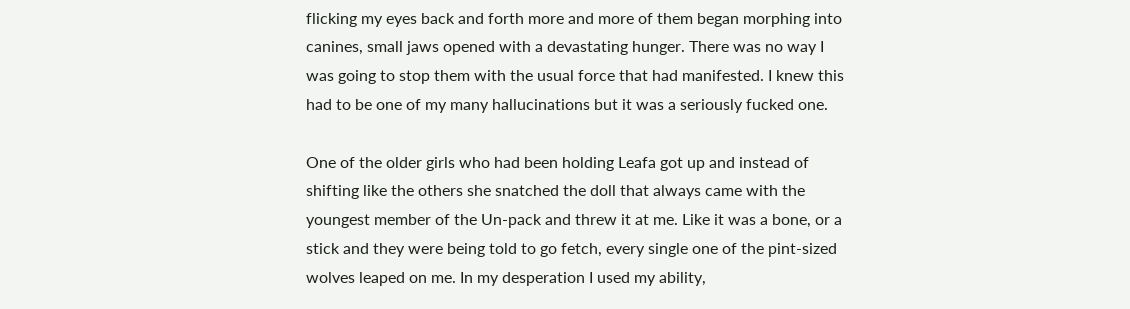flicking my eyes back and forth more and more of them began morphing into canines, small jaws opened with a devastating hunger. There was no way I was going to stop them with the usual force that had manifested. I knew this had to be one of my many hallucinations but it was a seriously fucked one.

One of the older girls who had been holding Leafa got up and instead of shifting like the others she snatched the doll that always came with the youngest member of the Un-pack and threw it at me. Like it was a bone, or a stick and they were being told to go fetch, every single one of the pint-sized wolves leaped on me. In my desperation I used my ability,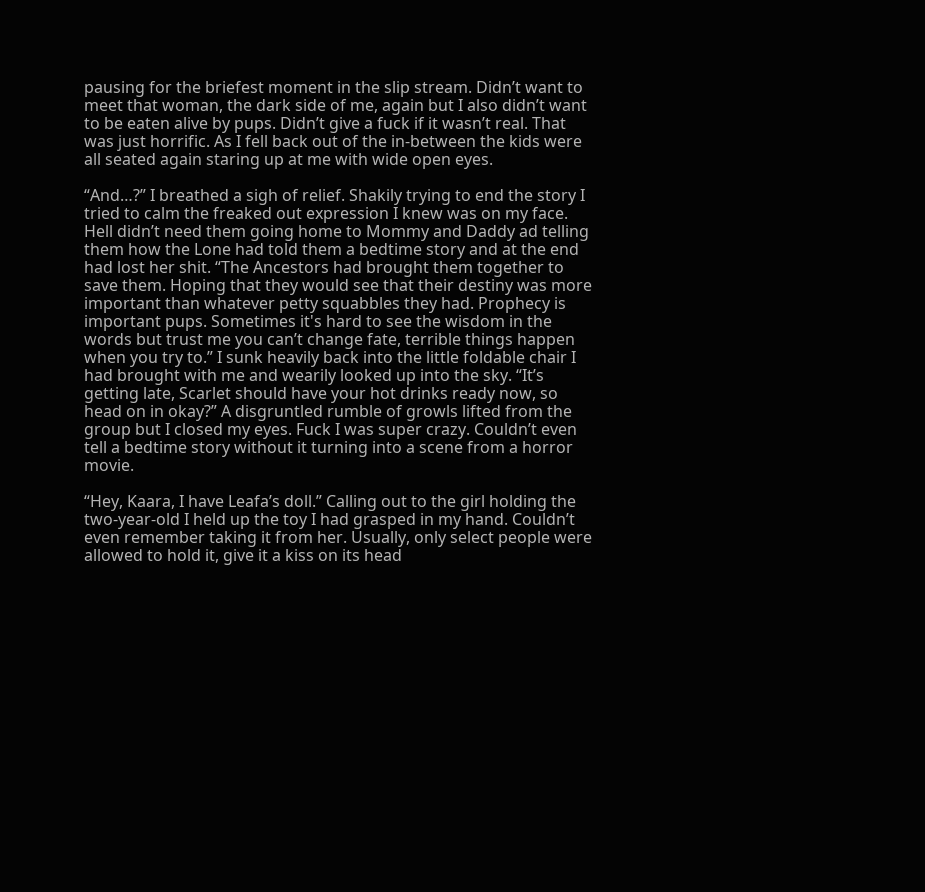pausing for the briefest moment in the slip stream. Didn’t want to meet that woman, the dark side of me, again but I also didn’t want to be eaten alive by pups. Didn’t give a fuck if it wasn’t real. That was just horrific. As I fell back out of the in-between the kids were all seated again staring up at me with wide open eyes.

“And…?” I breathed a sigh of relief. Shakily trying to end the story I tried to calm the freaked out expression I knew was on my face. Hell didn’t need them going home to Mommy and Daddy ad telling them how the Lone had told them a bedtime story and at the end had lost her shit. “The Ancestors had brought them together to save them. Hoping that they would see that their destiny was more important than whatever petty squabbles they had. Prophecy is important pups. Sometimes it's hard to see the wisdom in the words but trust me you can’t change fate, terrible things happen when you try to.” I sunk heavily back into the little foldable chair I had brought with me and wearily looked up into the sky. “It’s getting late, Scarlet should have your hot drinks ready now, so head on in okay?” A disgruntled rumble of growls lifted from the group but I closed my eyes. Fuck I was super crazy. Couldn’t even tell a bedtime story without it turning into a scene from a horror movie.

“Hey, Kaara, I have Leafa’s doll.” Calling out to the girl holding the two-year-old I held up the toy I had grasped in my hand. Couldn’t even remember taking it from her. Usually, only select people were allowed to hold it, give it a kiss on its head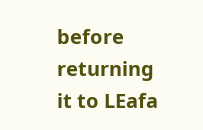before returning it to LEafa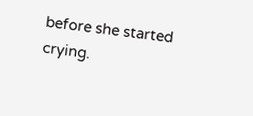before she started crying.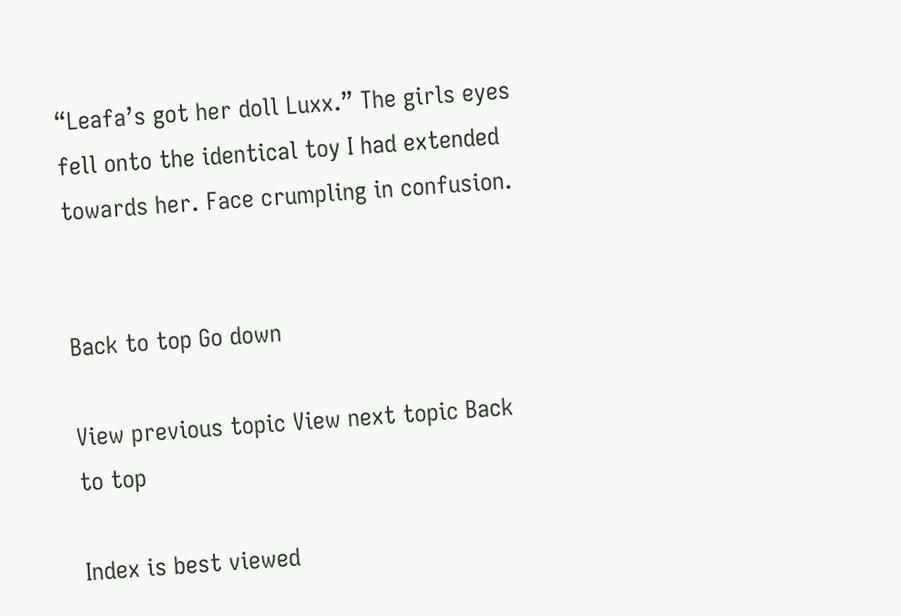“Leafa’s got her doll Luxx.” The girls eyes fell onto the identical toy I had extended towards her. Face crumpling in confusion.


Back to top Go down

View previous topic View next topic Back to top

Index is best viewed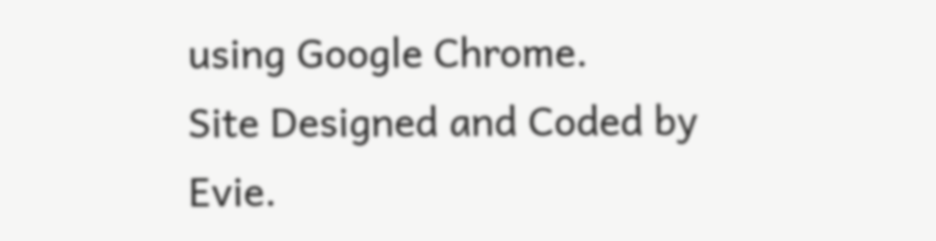using Google Chrome.
Site Designed and Coded by Evie.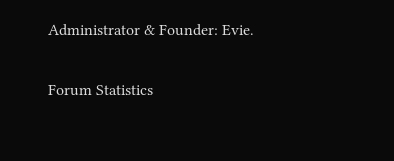Administrator & Founder: Evie.

Forum Statistics